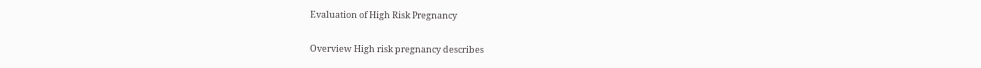Evaluation of High Risk Pregnancy

Overview High risk pregnancy describes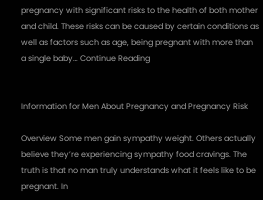pregnancy with significant risks to the health of both mother and child. These risks can be caused by certain conditions as well as factors such as age, being pregnant with more than a single baby… Continue Reading


Information for Men About Pregnancy and Pregnancy Risk

Overview Some men gain sympathy weight. Others actually believe they’re experiencing sympathy food cravings. The truth is that no man truly understands what it feels like to be pregnant. In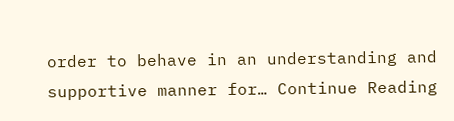order to behave in an understanding and supportive manner for… Continue Reading